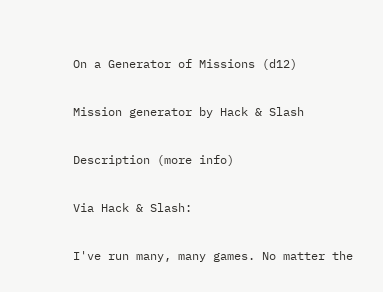On a Generator of Missions (d12)

Mission generator by Hack & Slash

Description (more info)

Via Hack & Slash:

I've run many, many games. No matter the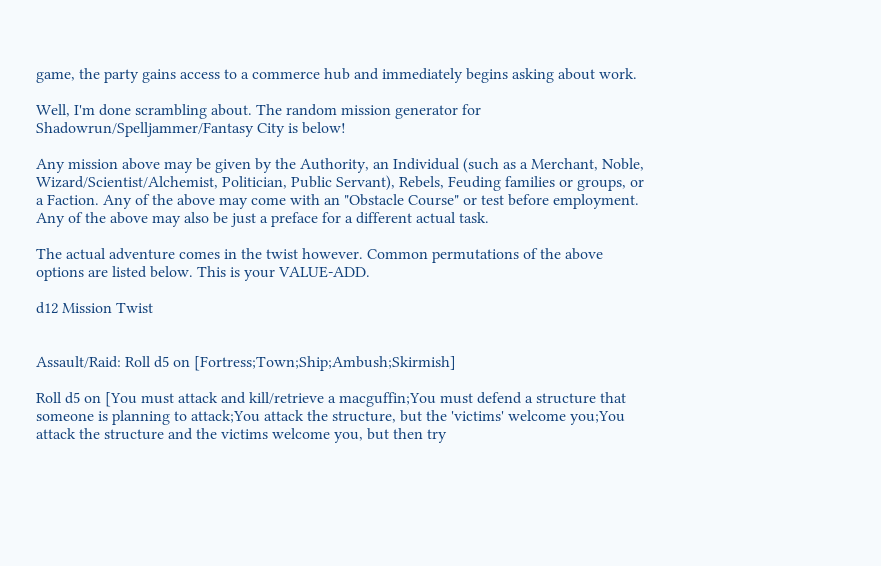game, the party gains access to a commerce hub and immediately begins asking about work.

Well, I'm done scrambling about. The random mission generator for Shadowrun/Spelljammer/Fantasy City is below!

Any mission above may be given by the Authority, an Individual (such as a Merchant, Noble, Wizard/Scientist/Alchemist, Politician, Public Servant), Rebels, Feuding families or groups, or a Faction. Any of the above may come with an "Obstacle Course" or test before employment. Any of the above may also be just a preface for a different actual task.

The actual adventure comes in the twist however. Common permutations of the above options are listed below. This is your VALUE-ADD.

d12 Mission Twist


Assault/Raid: Roll d5 on [Fortress;Town;Ship;Ambush;Skirmish]

Roll d5 on [You must attack and kill/retrieve a macguffin;You must defend a structure that someone is planning to attack;You attack the structure, but the 'victims' welcome you;You attack the structure and the victims welcome you, but then try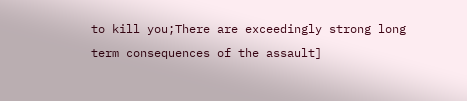to kill you;There are exceedingly strong long term consequences of the assault]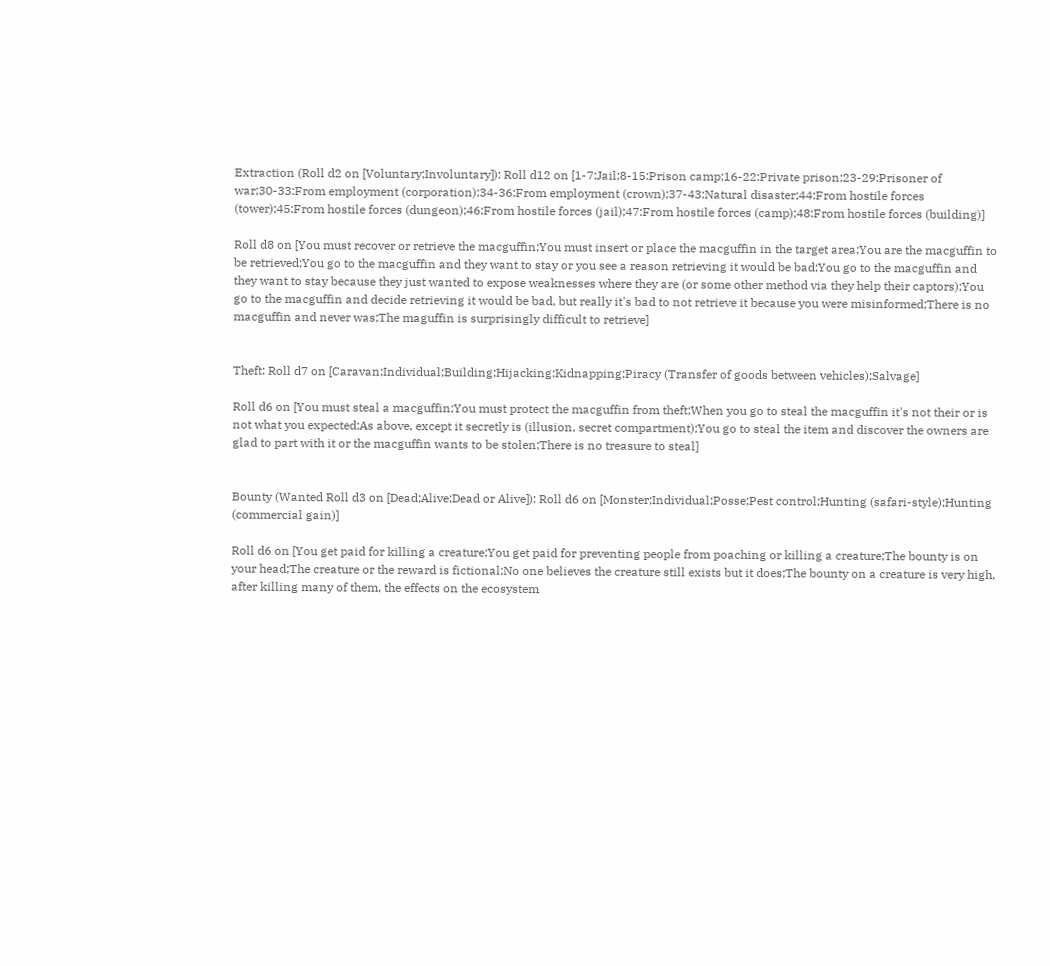Extraction (Roll d2 on [Voluntary;Involuntary]): Roll d12 on [1-7:Jail;8-15:Prison camp;16-22:Private prison;23-29:Prisoner of war;30-33:From employment (corporation);34-36:From employment (crown);37-43:Natural disaster;44:From hostile forces (tower);45:From hostile forces (dungeon);46:From hostile forces (jail);47:From hostile forces (camp);48:From hostile forces (building)]

Roll d8 on [You must recover or retrieve the macguffin;You must insert or place the macguffin in the target area;You are the macguffin to be retrieved;You go to the macguffin and they want to stay or you see a reason retrieving it would be bad;You go to the macguffin and they want to stay because they just wanted to expose weaknesses where they are (or some other method via they help their captors);You go to the macguffin and decide retrieving it would be bad, but really it's bad to not retrieve it because you were misinformed;There is no macguffin and never was;The maguffin is surprisingly difficult to retrieve]


Theft: Roll d7 on [Caravan;Individual;Building;Hijacking;Kidnapping;Piracy (Transfer of goods between vehicles);Salvage]

Roll d6 on [You must steal a macguffin;You must protect the macguffin from theft;When you go to steal the macguffin it's not their or is not what you expected;As above, except it secretly is (illusion, secret compartment);You go to steal the item and discover the owners are glad to part with it or the macguffin wants to be stolen;There is no treasure to steal]


Bounty (Wanted Roll d3 on [Dead;Alive;Dead or Alive]): Roll d6 on [Monster;Individual;Posse;Pest control;Hunting (safari-style);Hunting (commercial gain)]

Roll d6 on [You get paid for killing a creature;You get paid for preventing people from poaching or killing a creature;The bounty is on your head;The creature or the reward is fictional;No one believes the creature still exists but it does;The bounty on a creature is very high, after killing many of them, the effects on the ecosystem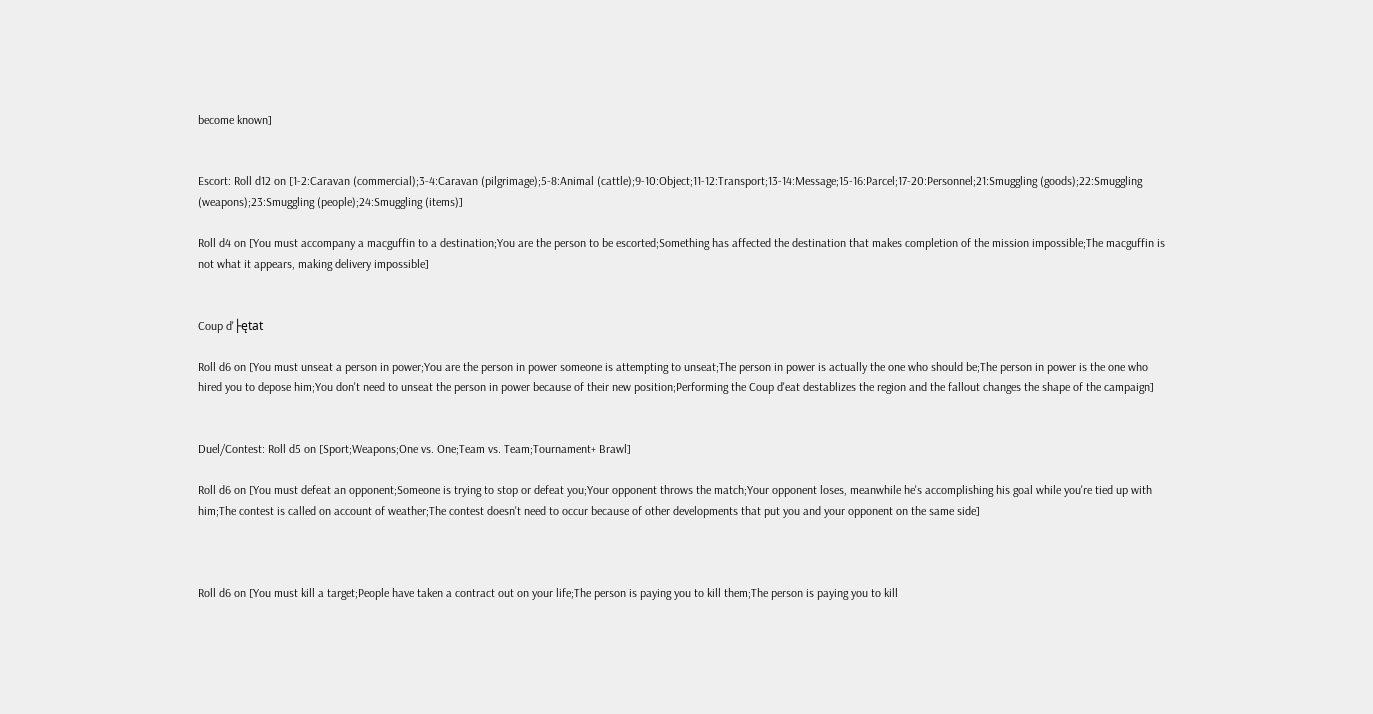become known]


Escort: Roll d12 on [1-2:Caravan (commercial);3-4:Caravan (pilgrimage);5-8:Animal (cattle);9-10:Object;11-12:Transport;13-14:Message;15-16:Parcel;17-20:Personnel;21:Smuggling (goods);22:Smuggling (weapons);23:Smuggling (people);24:Smuggling (items)]

Roll d4 on [You must accompany a macguffin to a destination;You are the person to be escorted;Something has affected the destination that makes completion of the mission impossible;The macguffin is not what it appears, making delivery impossible]


Coup d'├ętat

Roll d6 on [You must unseat a person in power;You are the person in power someone is attempting to unseat;The person in power is actually the one who should be;The person in power is the one who hired you to depose him;You don't need to unseat the person in power because of their new position;Performing the Coup d'eat destablizes the region and the fallout changes the shape of the campaign]


Duel/Contest: Roll d5 on [Sport;Weapons;One vs. One;Team vs. Team;Tournament+ Brawl]

Roll d6 on [You must defeat an opponent;Someone is trying to stop or defeat you;Your opponent throws the match;Your opponent loses, meanwhile he's accomplishing his goal while you're tied up with him;The contest is called on account of weather;The contest doesn't need to occur because of other developments that put you and your opponent on the same side]



Roll d6 on [You must kill a target;People have taken a contract out on your life;The person is paying you to kill them;The person is paying you to kill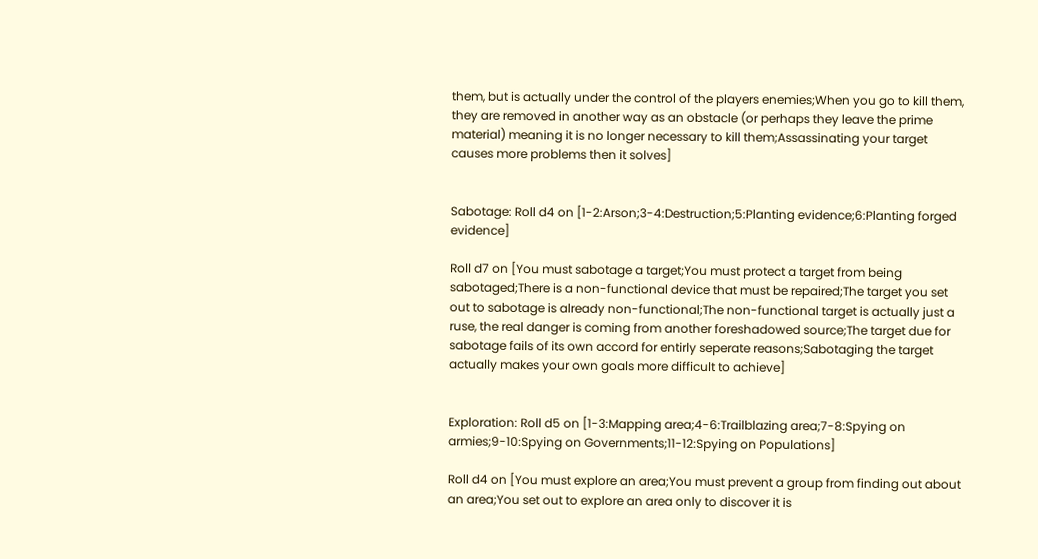them, but is actually under the control of the players enemies;When you go to kill them, they are removed in another way as an obstacle (or perhaps they leave the prime material) meaning it is no longer necessary to kill them;Assassinating your target causes more problems then it solves]


Sabotage: Roll d4 on [1-2:Arson;3-4:Destruction;5:Planting evidence;6:Planting forged evidence]

Roll d7 on [You must sabotage a target;You must protect a target from being sabotaged;There is a non-functional device that must be repaired;The target you set out to sabotage is already non-functional;The non-functional target is actually just a ruse, the real danger is coming from another foreshadowed source;The target due for sabotage fails of its own accord for entirly seperate reasons;Sabotaging the target actually makes your own goals more difficult to achieve]


Exploration: Roll d5 on [1-3:Mapping area;4-6:Trailblazing area;7-8:Spying on armies;9-10:Spying on Governments;11-12:Spying on Populations]

Roll d4 on [You must explore an area;You must prevent a group from finding out about an area;You set out to explore an area only to discover it is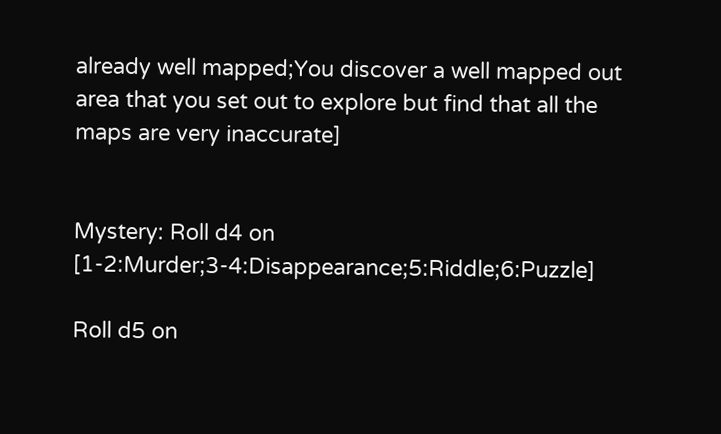already well mapped;You discover a well mapped out area that you set out to explore but find that all the maps are very inaccurate]


Mystery: Roll d4 on [1-2:Murder;3-4:Disappearance;5:Riddle;6:Puzzle]

Roll d5 on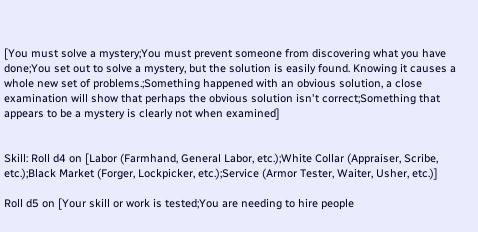[You must solve a mystery;You must prevent someone from discovering what you have done;You set out to solve a mystery, but the solution is easily found. Knowing it causes a whole new set of problems.;Something happened with an obvious solution, a close examination will show that perhaps the obvious solution isn't correct;Something that appears to be a mystery is clearly not when examined]


Skill: Roll d4 on [Labor (Farmhand, General Labor, etc.);White Collar (Appraiser, Scribe, etc.);Black Market (Forger, Lockpicker, etc.);Service (Armor Tester, Waiter, Usher, etc.)]

Roll d5 on [Your skill or work is tested;You are needing to hire people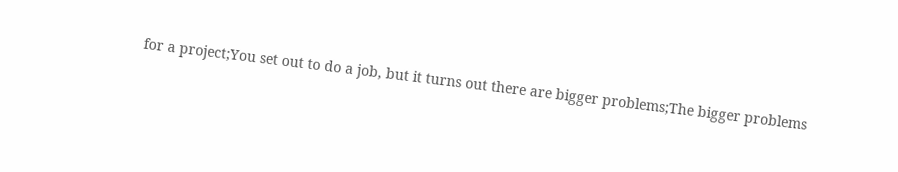for a project;You set out to do a job, but it turns out there are bigger problems;The bigger problems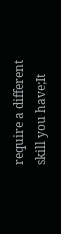require a different skill you have;It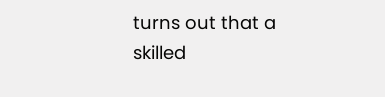turns out that a skilled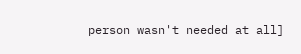person wasn't needed at all]